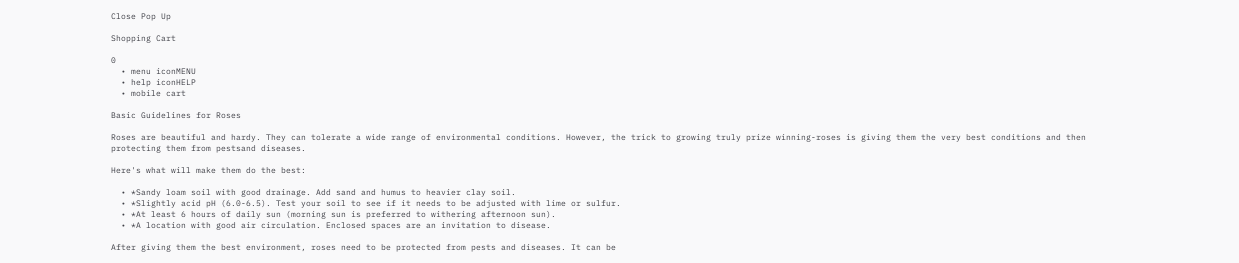Close Pop Up

Shopping Cart

0
  • menu iconMENU
  • help iconHELP
  • mobile cart

Basic Guidelines for Roses

Roses are beautiful and hardy. They can tolerate a wide range of environmental conditions. However, the trick to growing truly prize winning-roses is giving them the very best conditions and then protecting them from pestsand diseases.

Here's what will make them do the best:

  • *Sandy loam soil with good drainage. Add sand and humus to heavier clay soil.
  • *Slightly acid pH (6.0-6.5). Test your soil to see if it needs to be adjusted with lime or sulfur.
  • *At least 6 hours of daily sun (morning sun is preferred to withering afternoon sun).
  • *A location with good air circulation. Enclosed spaces are an invitation to disease.

After giving them the best environment, roses need to be protected from pests and diseases. It can be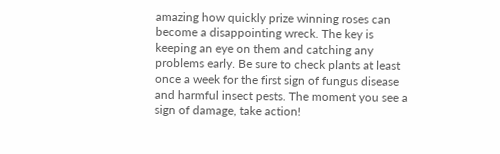amazing how quickly prize winning roses can become a disappointing wreck. The key is keeping an eye on them and catching any problems early. Be sure to check plants at least once a week for the first sign of fungus disease and harmful insect pests. The moment you see a sign of damage, take action!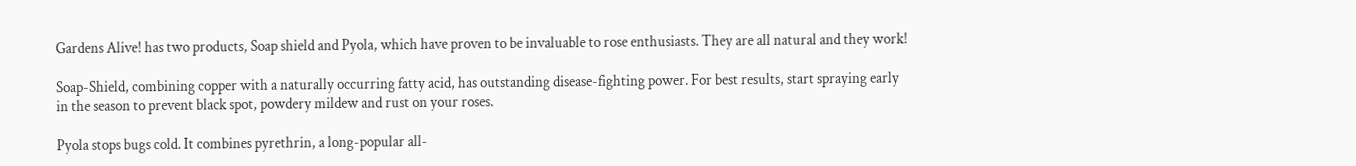Gardens Alive! has two products, Soap shield and Pyola, which have proven to be invaluable to rose enthusiasts. They are all natural and they work!

Soap-Shield, combining copper with a naturally occurring fatty acid, has outstanding disease-fighting power. For best results, start spraying early in the season to prevent black spot, powdery mildew and rust on your roses.

Pyola stops bugs cold. It combines pyrethrin, a long-popular all-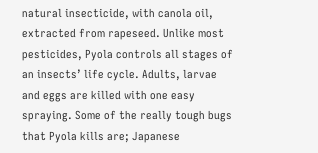natural insecticide, with canola oil, extracted from rapeseed. Unlike most pesticides, Pyola controls all stages of an insects’ life cycle. Adults, larvae and eggs are killed with one easy spraying. Some of the really tough bugs that Pyola kills are; Japanese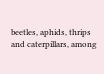beetles, aphids, thrips and caterpillars, among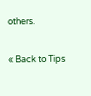others.

« Back to Tips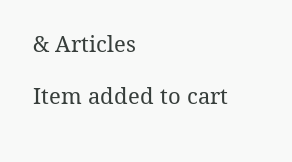& Articles

Item added to cart